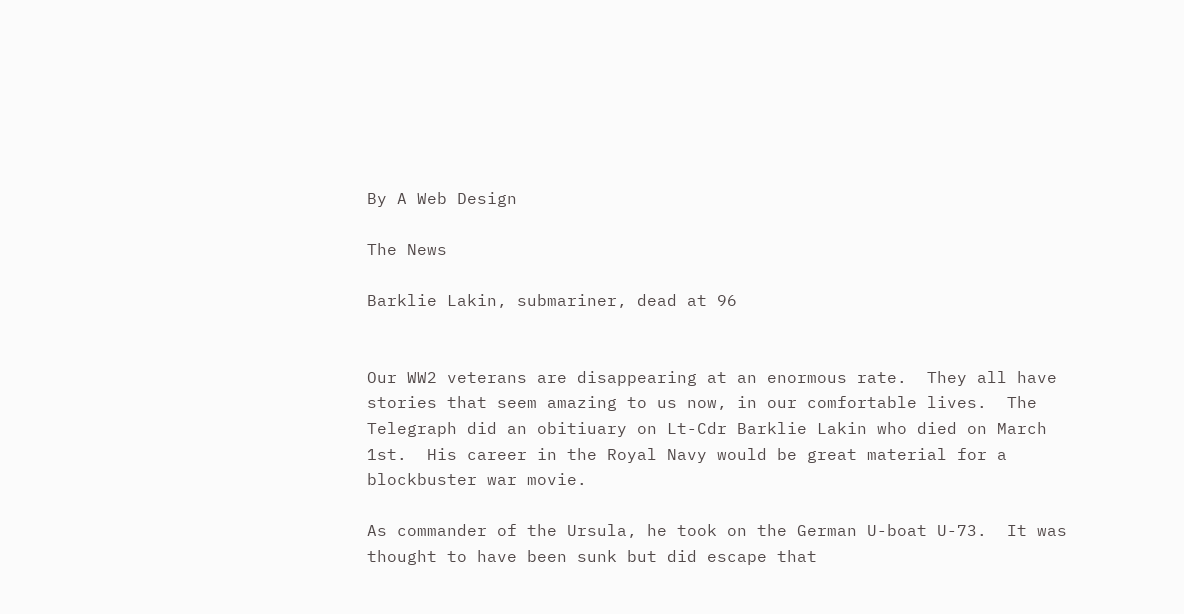By A Web Design

The News

Barklie Lakin, submariner, dead at 96


Our WW2 veterans are disappearing at an enormous rate.  They all have stories that seem amazing to us now, in our comfortable lives.  The Telegraph did an obitiuary on Lt-Cdr Barklie Lakin who died on March 1st.  His career in the Royal Navy would be great material for a blockbuster war movie.

As commander of the Ursula, he took on the German U-boat U-73.  It was thought to have been sunk but did escape that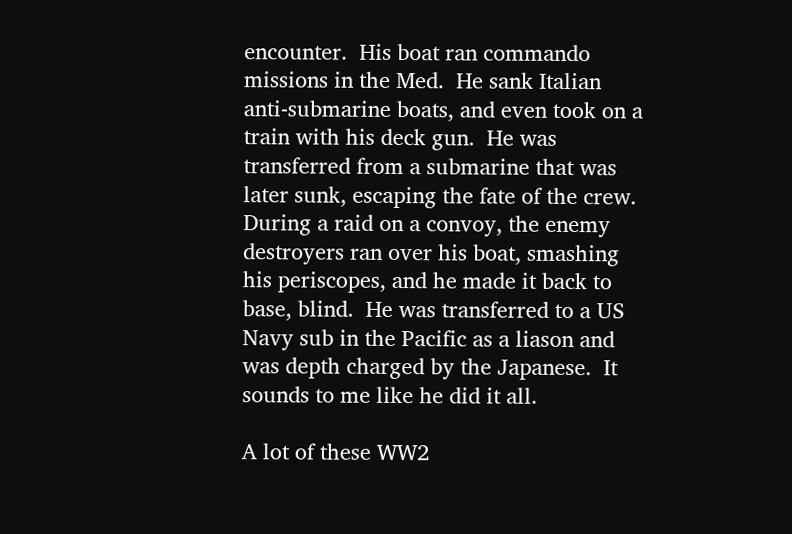encounter.  His boat ran commando missions in the Med.  He sank Italian anti-submarine boats, and even took on a train with his deck gun.  He was transferred from a submarine that was later sunk, escaping the fate of the crew.  During a raid on a convoy, the enemy destroyers ran over his boat, smashing his periscopes, and he made it back to base, blind.  He was transferred to a US Navy sub in the Pacific as a liason and was depth charged by the Japanese.  It sounds to me like he did it all.

A lot of these WW2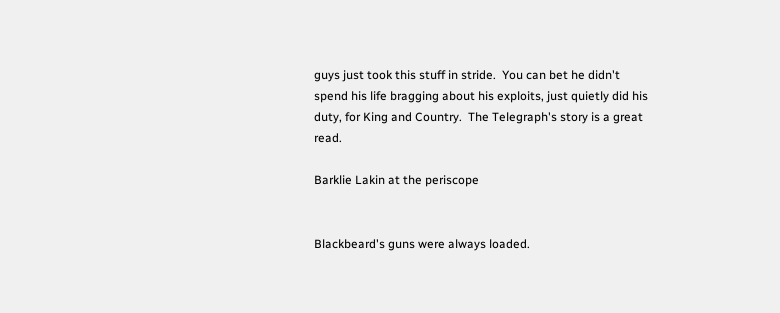guys just took this stuff in stride.  You can bet he didn't spend his life bragging about his exploits, just quietly did his duty, for King and Country.  The Telegraph's story is a great read.

Barklie Lakin at the periscope


Blackbeard's guns were always loaded.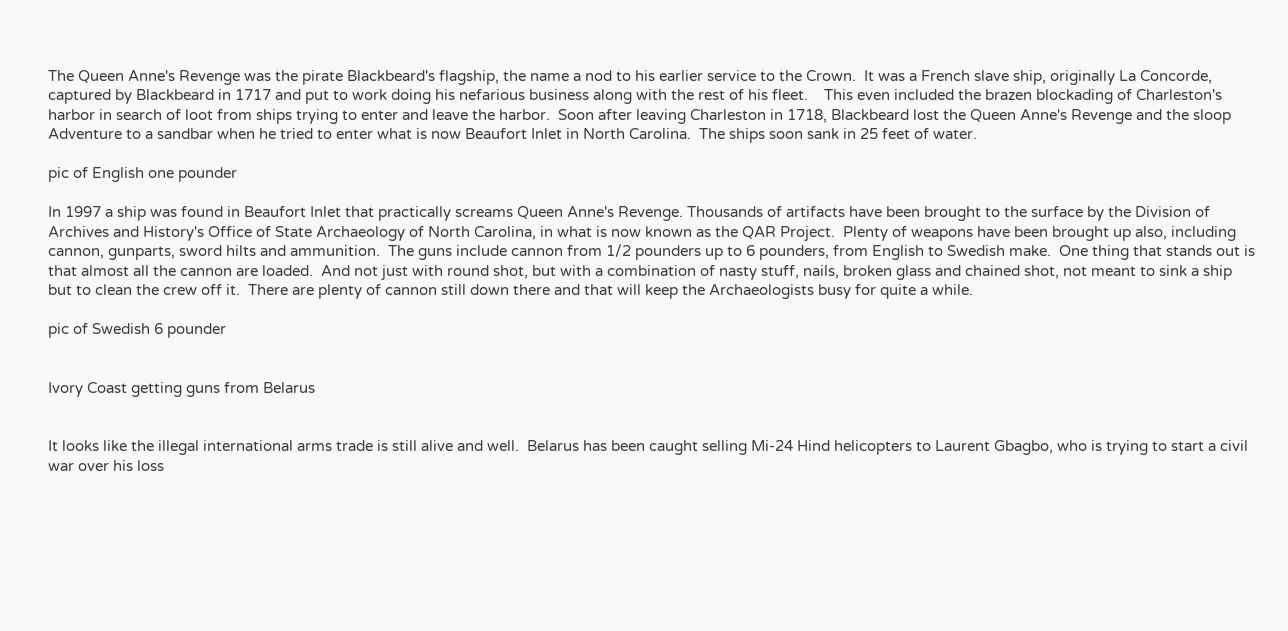The Queen Anne's Revenge was the pirate Blackbeard's flagship, the name a nod to his earlier service to the Crown.  It was a French slave ship, originally La Concorde, captured by Blackbeard in 1717 and put to work doing his nefarious business along with the rest of his fleet.    This even included the brazen blockading of Charleston's harbor in search of loot from ships trying to enter and leave the harbor.  Soon after leaving Charleston in 1718, Blackbeard lost the Queen Anne's Revenge and the sloop Adventure to a sandbar when he tried to enter what is now Beaufort Inlet in North Carolina.  The ships soon sank in 25 feet of water.

pic of English one pounder

In 1997 a ship was found in Beaufort Inlet that practically screams Queen Anne's Revenge. Thousands of artifacts have been brought to the surface by the Division of Archives and History's Office of State Archaeology of North Carolina, in what is now known as the QAR Project.  Plenty of weapons have been brought up also, including cannon, gunparts, sword hilts and ammunition.  The guns include cannon from 1/2 pounders up to 6 pounders, from English to Swedish make.  One thing that stands out is that almost all the cannon are loaded.  And not just with round shot, but with a combination of nasty stuff, nails, broken glass and chained shot, not meant to sink a ship but to clean the crew off it.  There are plenty of cannon still down there and that will keep the Archaeologists busy for quite a while.

pic of Swedish 6 pounder


Ivory Coast getting guns from Belarus


It looks like the illegal international arms trade is still alive and well.  Belarus has been caught selling Mi-24 Hind helicopters to Laurent Gbagbo, who is trying to start a civil war over his loss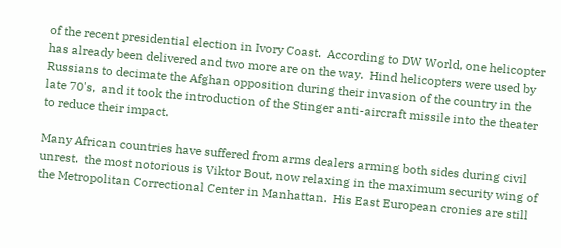of the recent presidential election in Ivory Coast.  According to DW World, one helicopter has already been delivered and two more are on the way.  Hind helicopters were used by Russians to decimate the Afghan opposition during their invasion of the country in the late 70's,  and it took the introduction of the Stinger anti-aircraft missile into the theater to reduce their impact.

Many African countries have suffered from arms dealers arming both sides during civil unrest.  the most notorious is Viktor Bout, now relaxing in the maximum security wing of the Metropolitan Correctional Center in Manhattan.  His East European cronies are still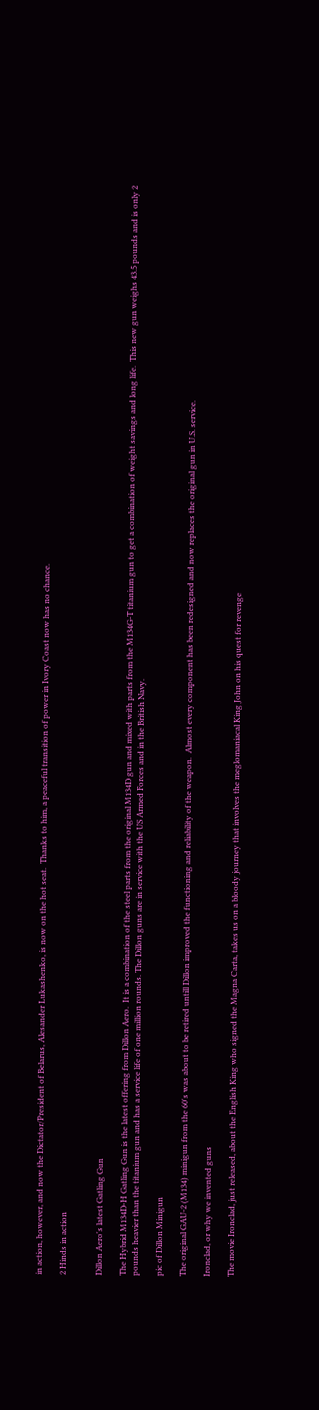in action, however, and now the Dictator/President of Belarus, Alesander Lukashenko, is now on the hot seat.  Thanks to him, a peaceful transition of power in Ivory Coast now has no chance.

2 Hinds in action


Dillon Aero's latest Gatling Gun

The Hybrid M134D-H Gatling Gun is the latest offering from Dillon Aero.  It is a combination of the steel parts from the original M134D gun and mixed with parts from the M134G-T titanium gun to get a combination of weight savings and long life.  This new gun weighs 43.5 pounds and is only 2 pounds heavier than the titanium gun and has a service life of one million rounds. The Dillon guns are in service with the US Armed Forces and in the British Navy.

pic of Dillon Minigun

The original GAU-2 (M134) minigun from the 60's was about to be retired untill Dillon improved the functioning and reliability of the weapon.  Almost every component has been redesigned and now replaces the original gun in U.S. service.

Ironclad, or why we invented guns

The movie Ironclad, just released, about the English King who signed the Magna Carta, takes us on a bloody journey that involves the meglomaniacal King John on his quest for revenge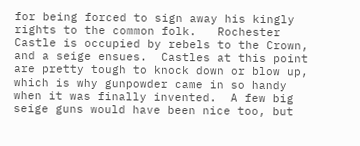for being forced to sign away his kingly rights to the common folk.   Rochester Castle is occupied by rebels to the Crown, and a seige ensues.  Castles at this point are pretty tough to knock down or blow up, which is why gunpowder came in so handy when it was finally invented.  A few big seige guns would have been nice too, but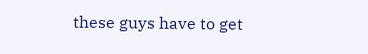these guys have to get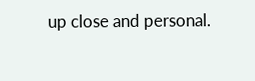up close and personal.